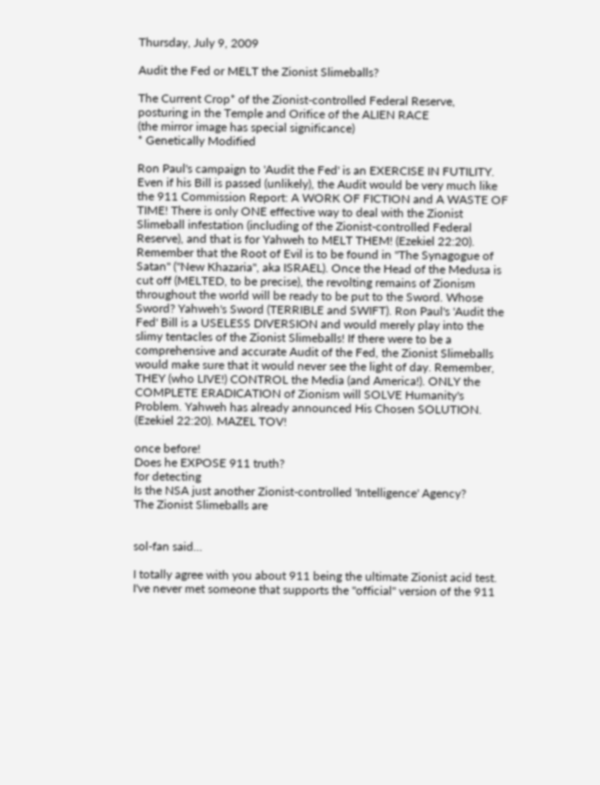Thursday, July 9, 2009

Audit the Fed or MELT the Zionist Slimeballs?

The Current Crop* of the Zionist-controlled Federal Reserve,
posturing in the Temple and Orifice of the ALIEN RACE
(the mirror image has special significance)
* Genetically Modified

Ron Paul's campaign to 'Audit the Fed' is an EXERCISE IN FUTILITY. Even if his Bill is passed (unlikely), the Audit would be very much like the 911 Commission Report: A WORK OF FICTION and A WASTE OF TIME! There is only ONE effective way to deal with the Zionist Slimeball infestation (including of the Zionist-controlled Federal Reserve), and that is for Yahweh to MELT THEM! (Ezekiel 22:20). Remember that the Root of Evil is to be found in "The Synagogue of Satan" ("New Khazaria", aka ISRAEL). Once the Head of the Medusa is cut off (MELTED, to be precise), the revolting remains of Zionism throughout the world will be ready to be put to the Sword. Whose Sword? Yahweh's Sword (TERRIBLE and SWIFT). Ron Paul's 'Audit the Fed' Bill is a USELESS DIVERSION and would merely play into the slimy tentacles of the Zionist Slimeballs! If there were to be a comprehensive and accurate Audit of the Fed, the Zionist Slimeballs would make sure that it would never see the light of day. Remember, THEY (who LIVE!) CONTROL the Media (and America!). ONLY the COMPLETE ERADICATION of Zionism will SOLVE Humanity's Problem. Yahweh has already announced His Chosen SOLUTION. (Ezekiel 22:20). MAZEL TOV!

once before!
Does he EXPOSE 911 truth?
for detecting
Is the NSA just another Zionist-controlled 'Intelligence' Agency?
The Zionist Slimeballs are


sol-fan said...

I totally agree with you about 911 being the ultimate Zionist acid test. I've never met someone that supports the "official" version of the 911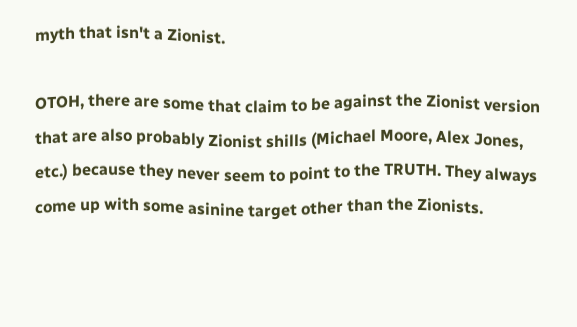myth that isn't a Zionist.

OTOH, there are some that claim to be against the Zionist version that are also probably Zionist shills (Michael Moore, Alex Jones, etc.) because they never seem to point to the TRUTH. They always come up with some asinine target other than the Zionists.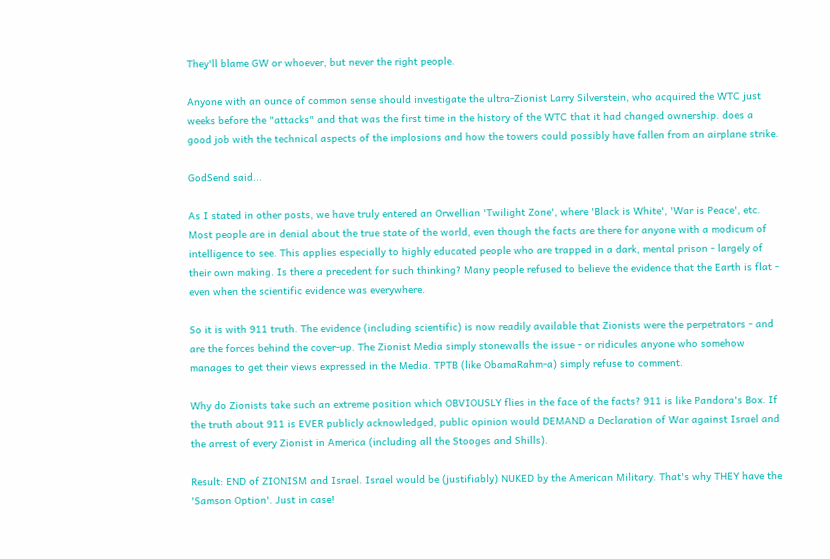They'll blame GW or whoever, but never the right people.

Anyone with an ounce of common sense should investigate the ultra-Zionist Larry Silverstein, who acquired the WTC just weeks before the "attacks" and that was the first time in the history of the WTC that it had changed ownership. does a good job with the technical aspects of the implosions and how the towers could possibly have fallen from an airplane strike.

GodSend said...

As I stated in other posts, we have truly entered an Orwellian 'Twilight Zone', where 'Black is White', 'War is Peace', etc. Most people are in denial about the true state of the world, even though the facts are there for anyone with a modicum of intelligence to see. This applies especially to highly educated people who are trapped in a dark, mental prison - largely of their own making. Is there a precedent for such thinking? Many people refused to believe the evidence that the Earth is flat - even when the scientific evidence was everywhere.

So it is with 911 truth. The evidence (including scientific) is now readily available that Zionists were the perpetrators - and are the forces behind the cover-up. The Zionist Media simply stonewalls the issue - or ridicules anyone who somehow manages to get their views expressed in the Media. TPTB (like ObamaRahm-a) simply refuse to comment.

Why do Zionists take such an extreme position which OBVIOUSLY flies in the face of the facts? 911 is like Pandora's Box. If the truth about 911 is EVER publicly acknowledged, public opinion would DEMAND a Declaration of War against Israel and the arrest of every Zionist in America (including all the Stooges and Shills).

Result: END of ZIONISM and Israel. Israel would be (justifiably) NUKED by the American Military. That's why THEY have the 'Samson Option'. Just in case!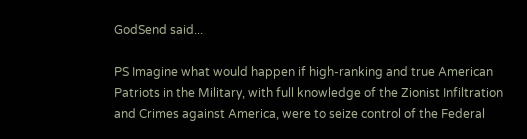GodSend said...

PS Imagine what would happen if high-ranking and true American Patriots in the Military, with full knowledge of the Zionist Infiltration and Crimes against America, were to seize control of the Federal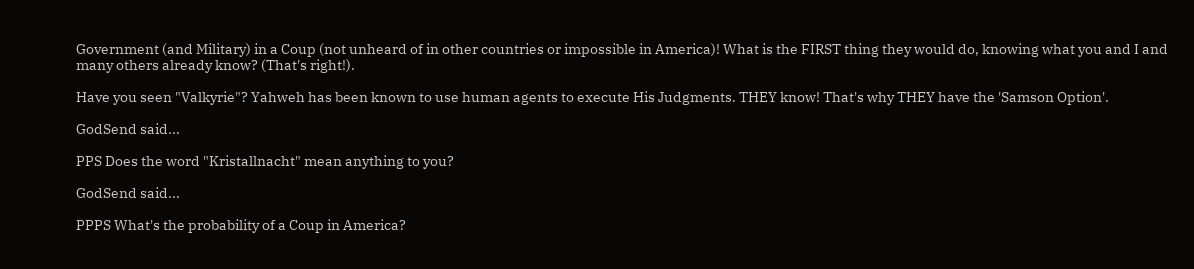Government (and Military) in a Coup (not unheard of in other countries or impossible in America)! What is the FIRST thing they would do, knowing what you and I and many others already know? (That's right!).

Have you seen "Valkyrie"? Yahweh has been known to use human agents to execute His Judgments. THEY know! That's why THEY have the 'Samson Option'.

GodSend said...

PPS Does the word "Kristallnacht" mean anything to you?

GodSend said...

PPPS What's the probability of a Coup in America?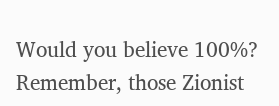Would you believe 100%? Remember, those Zionist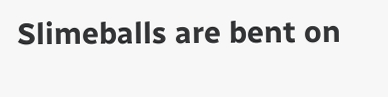Slimeballs are bent on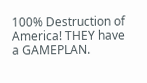100% Destruction of America! THEY have a GAMEPLAN.